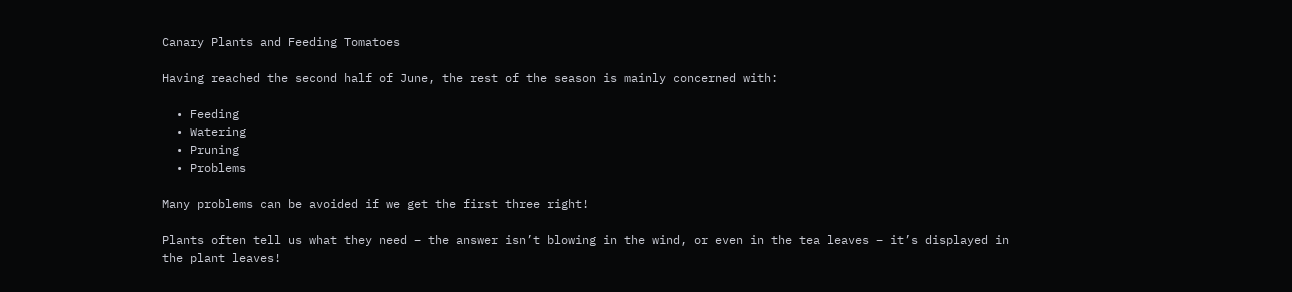Canary Plants and Feeding Tomatoes

Having reached the second half of June, the rest of the season is mainly concerned with:

  • Feeding
  • Watering
  • Pruning
  • Problems

Many problems can be avoided if we get the first three right!

Plants often tell us what they need – the answer isn’t blowing in the wind, or even in the tea leaves – it’s displayed in the plant leaves!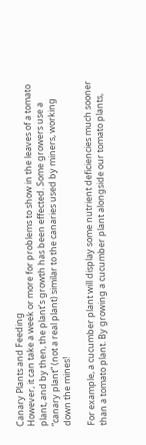Canary Plants and Feeding
However, it can take a week or more for problems to show in the leaves of a tomato plant, and by then, the plant’s growth has been effected. Some growers use a “canary plant” (not a real plant) similar to the canaries used by miners, working down the mines!

For example, a cucumber plant will display some nutrient deficiencies much sooner than a tomato plant. By growing a cucumber plant alongside our tomato plants,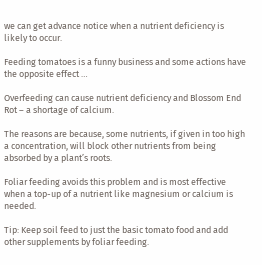we can get advance notice when a nutrient deficiency is likely to occur.

Feeding tomatoes is a funny business and some actions have the opposite effect …

Overfeeding can cause nutrient deficiency and Blossom End Rot – a shortage of calcium.

The reasons are because, some nutrients, if given in too high a concentration, will block other nutrients from being absorbed by a plant’s roots.

Foliar feeding avoids this problem and is most effective when a top-up of a nutrient like magnesium or calcium is needed.

Tip: Keep soil feed to just the basic tomato food and add other supplements by foliar feeding.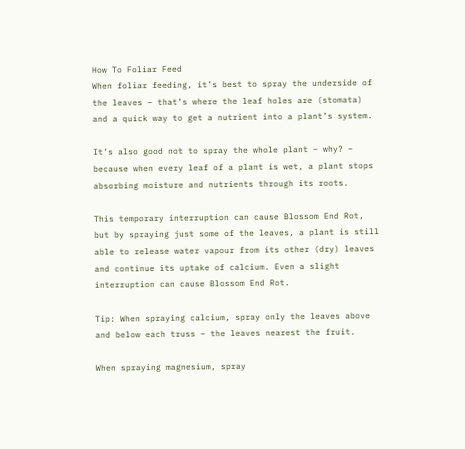How To Foliar Feed
When foliar feeding, it’s best to spray the underside of the leaves – that’s where the leaf holes are (stomata) and a quick way to get a nutrient into a plant’s system.

It’s also good not to spray the whole plant – why? – because when every leaf of a plant is wet, a plant stops absorbing moisture and nutrients through its roots.

This temporary interruption can cause Blossom End Rot, but by spraying just some of the leaves, a plant is still able to release water vapour from its other (dry) leaves and continue its uptake of calcium. Even a slight interruption can cause Blossom End Rot.

Tip: When spraying calcium, spray only the leaves above and below each truss – the leaves nearest the fruit.

When spraying magnesium, spray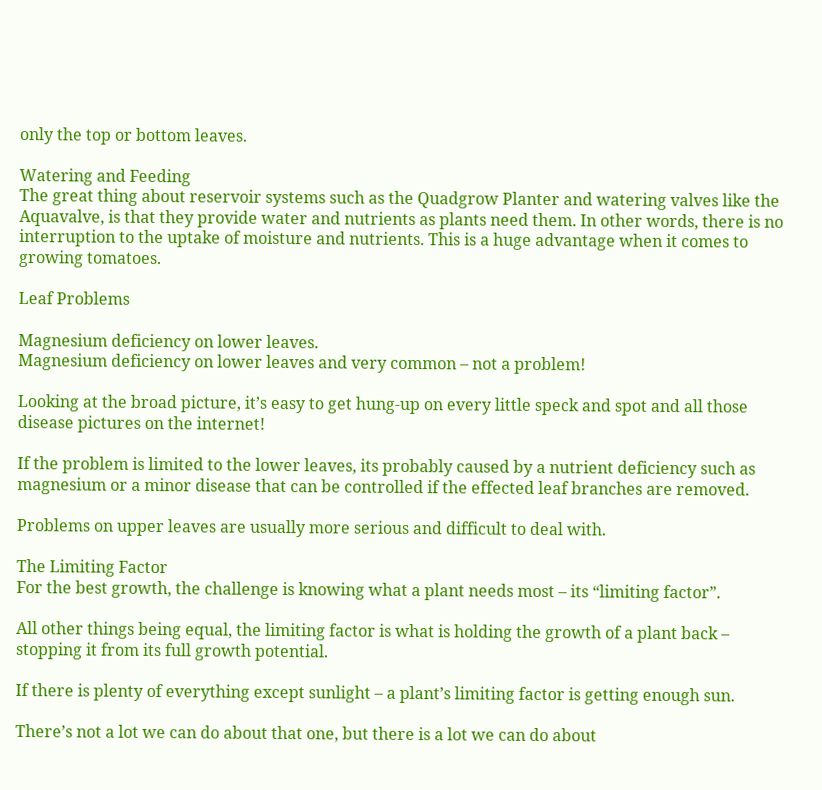only the top or bottom leaves.

Watering and Feeding
The great thing about reservoir systems such as the Quadgrow Planter and watering valves like the Aquavalve, is that they provide water and nutrients as plants need them. In other words, there is no interruption to the uptake of moisture and nutrients. This is a huge advantage when it comes to growing tomatoes.

Leaf Problems

Magnesium deficiency on lower leaves.
Magnesium deficiency on lower leaves and very common – not a problem!

Looking at the broad picture, it’s easy to get hung-up on every little speck and spot and all those disease pictures on the internet!

If the problem is limited to the lower leaves, its probably caused by a nutrient deficiency such as magnesium or a minor disease that can be controlled if the effected leaf branches are removed.

Problems on upper leaves are usually more serious and difficult to deal with.

The Limiting Factor
For the best growth, the challenge is knowing what a plant needs most – its “limiting factor”.

All other things being equal, the limiting factor is what is holding the growth of a plant back – stopping it from its full growth potential.

If there is plenty of everything except sunlight – a plant’s limiting factor is getting enough sun.

There’s not a lot we can do about that one, but there is a lot we can do about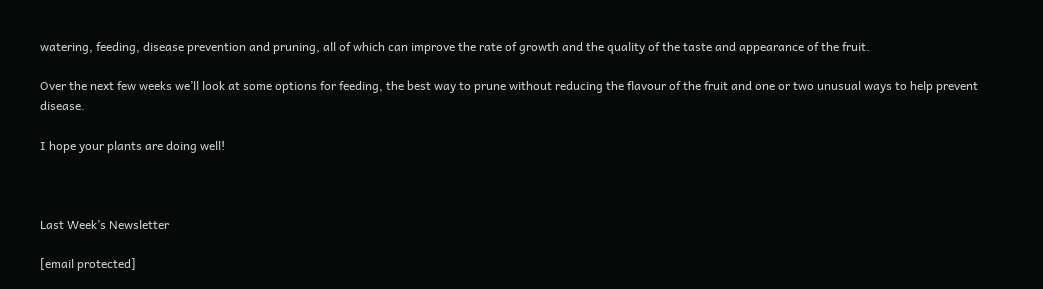watering, feeding, disease prevention and pruning, all of which can improve the rate of growth and the quality of the taste and appearance of the fruit.

Over the next few weeks we’ll look at some options for feeding, the best way to prune without reducing the flavour of the fruit and one or two unusual ways to help prevent disease.

I hope your plants are doing well!



Last Week’s Newsletter

[email protected]